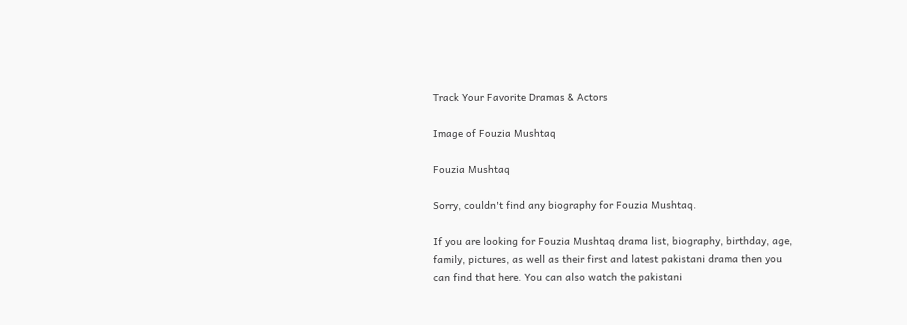Track Your Favorite Dramas & Actors

Image of Fouzia Mushtaq

Fouzia Mushtaq

Sorry, couldn't find any biography for Fouzia Mushtaq.

If you are looking for Fouzia Mushtaq drama list, biography, birthday, age, family, pictures, as well as their first and latest pakistani drama then you can find that here. You can also watch the pakistani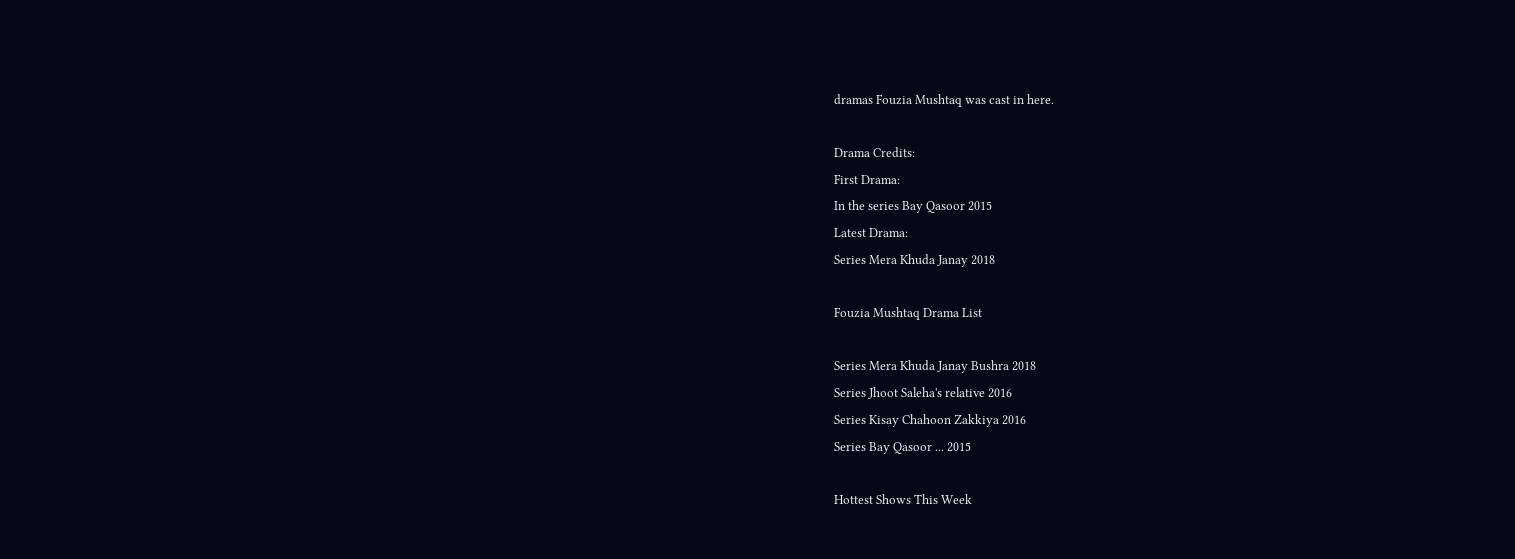dramas Fouzia Mushtaq was cast in here.

Drama Credits:
First Drama:
In the series Bay Qasoor 2015
Latest Drama:
Series Mera Khuda Janay 2018

Fouzia Mushtaq Drama List

Series Mera Khuda Janay Bushra 2018
Series Jhoot Saleha's relative 2016
Series Kisay Chahoon Zakkiya 2016
Series Bay Qasoor ... 2015

Hottest Shows This Week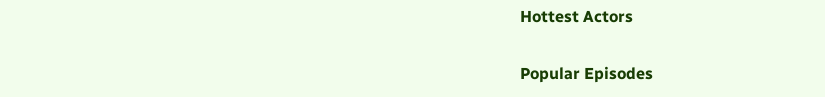Hottest Actors

Popular Episodes